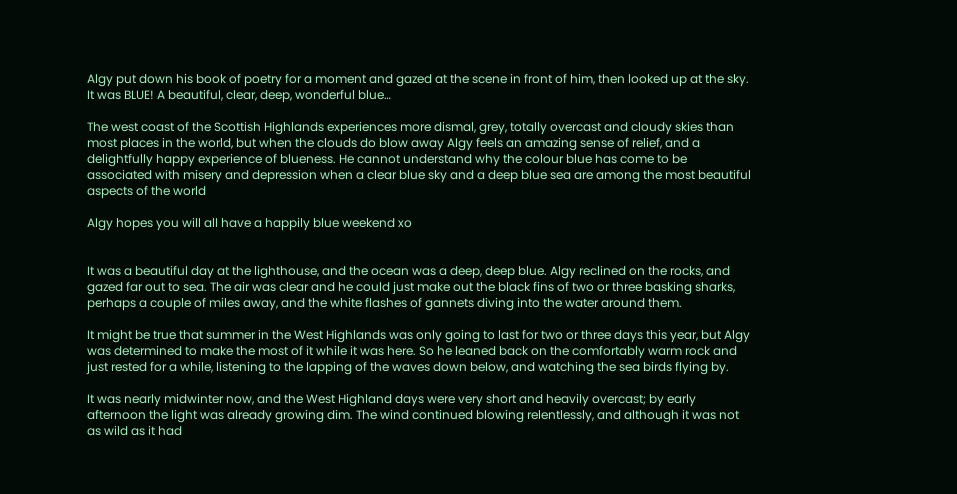Algy put down his book of poetry for a moment and gazed at the scene in front of him, then looked up at the sky. It was BLUE! A beautiful, clear, deep, wonderful blue…

The west coast of the Scottish Highlands experiences more dismal, grey, totally overcast and cloudy skies than most places in the world, but when the clouds do blow away Algy feels an amazing sense of relief, and a delightfully happy experience of blueness. He cannot understand why the colour blue has come to be associated with misery and depression when a clear blue sky and a deep blue sea are among the most beautiful aspects of the world

Algy hopes you will all have a happily blue weekend xo


It was a beautiful day at the lighthouse, and the ocean was a deep, deep blue. Algy reclined on the rocks, and gazed far out to sea. The air was clear and he could just make out the black fins of two or three basking sharks, perhaps a couple of miles away, and the white flashes of gannets diving into the water around them.

It might be true that summer in the West Highlands was only going to last for two or three days this year, but Algy was determined to make the most of it while it was here. So he leaned back on the comfortably warm rock and just rested for a while, listening to the lapping of the waves down below, and watching the sea birds flying by.

It was nearly midwinter now, and the West Highland days were very short and heavily overcast; by early afternoon the light was already growing dim. The wind continued blowing relentlessly, and although it was not as wild as it had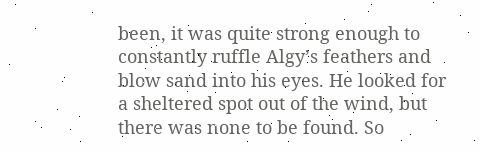been, it was quite strong enough to constantly ruffle Algy’s feathers and blow sand into his eyes. He looked for a sheltered spot out of the wind, but there was none to be found. So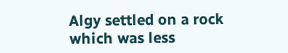Algy settled on a rock which was less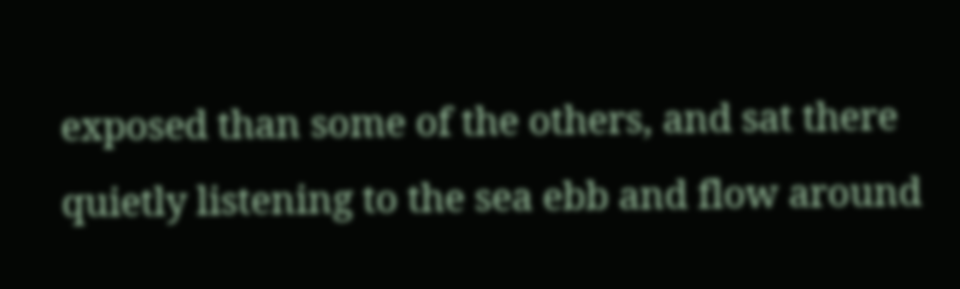exposed than some of the others, and sat there quietly listening to the sea ebb and flow around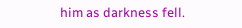him as darkness fell.